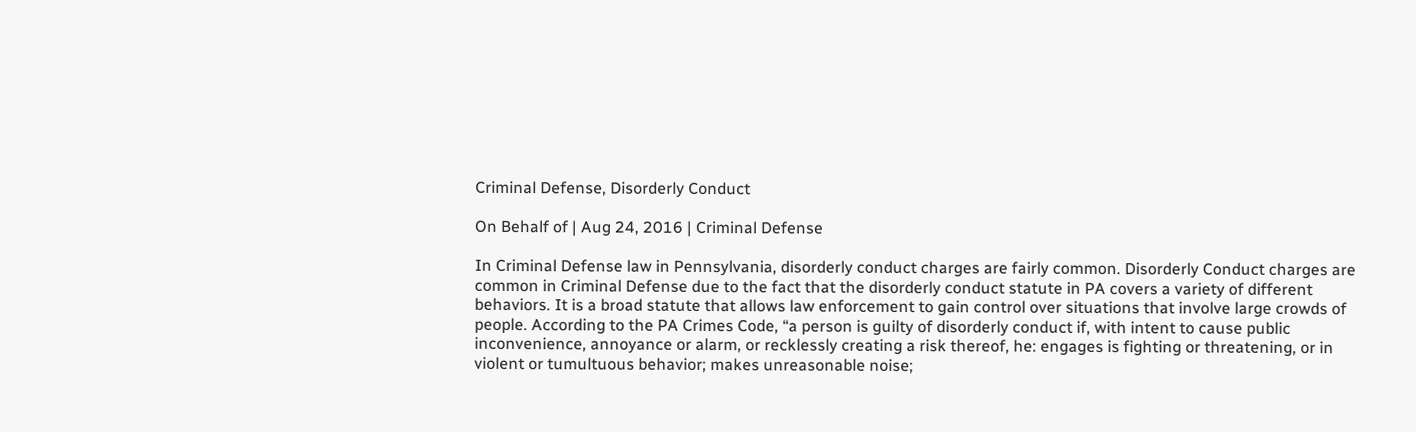Criminal Defense, Disorderly Conduct

On Behalf of | Aug 24, 2016 | Criminal Defense

In Criminal Defense law in Pennsylvania, disorderly conduct charges are fairly common. Disorderly Conduct charges are common in Criminal Defense due to the fact that the disorderly conduct statute in PA covers a variety of different behaviors. It is a broad statute that allows law enforcement to gain control over situations that involve large crowds of people. According to the PA Crimes Code, “a person is guilty of disorderly conduct if, with intent to cause public inconvenience, annoyance or alarm, or recklessly creating a risk thereof, he: engages is fighting or threatening, or in violent or tumultuous behavior; makes unreasonable noise;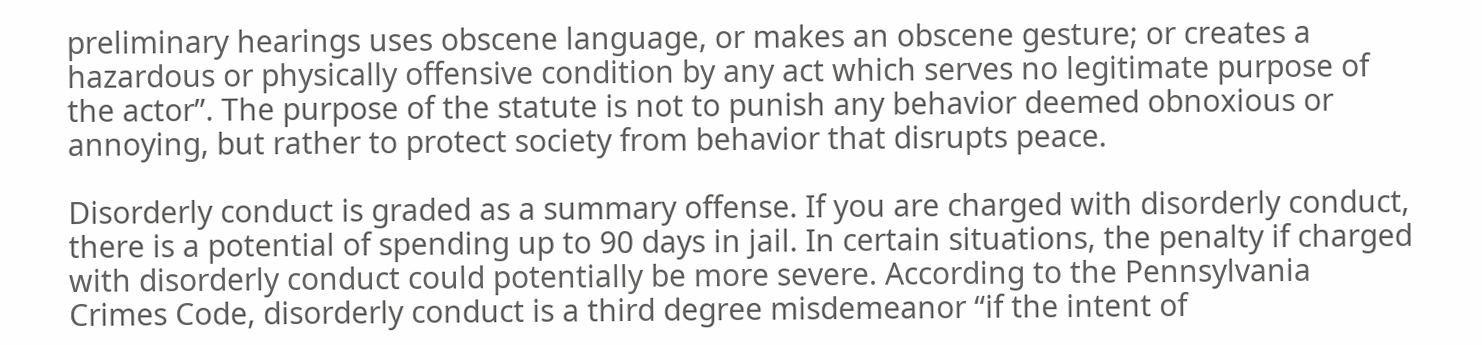preliminary hearings uses obscene language, or makes an obscene gesture; or creates a hazardous or physically offensive condition by any act which serves no legitimate purpose of the actor”. The purpose of the statute is not to punish any behavior deemed obnoxious or annoying, but rather to protect society from behavior that disrupts peace.

Disorderly conduct is graded as a summary offense. If you are charged with disorderly conduct, there is a potential of spending up to 90 days in jail. In certain situations, the penalty if charged with disorderly conduct could potentially be more severe. According to the Pennsylvania Crimes Code, disorderly conduct is a third degree misdemeanor “if the intent of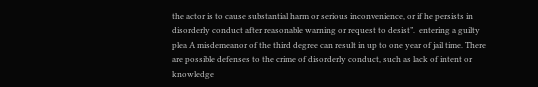the actor is to cause substantial harm or serious inconvenience, or if he persists in disorderly conduct after reasonable warning or request to desist”.  entering a guilty plea A misdemeanor of the third degree can result in up to one year of jail time. There are possible defenses to the crime of disorderly conduct, such as lack of intent or knowledge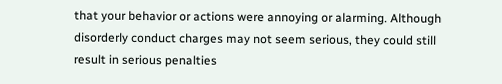that your behavior or actions were annoying or alarming. Although disorderly conduct charges may not seem serious, they could still result in serious penalties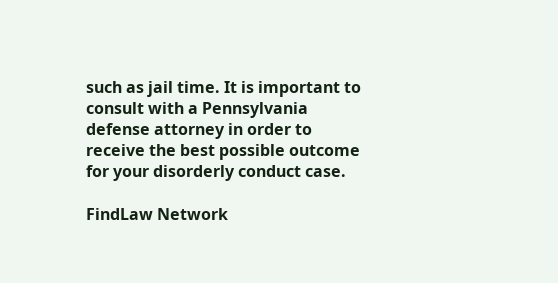such as jail time. It is important to consult with a Pennsylvania defense attorney in order to receive the best possible outcome for your disorderly conduct case.

FindLaw Network